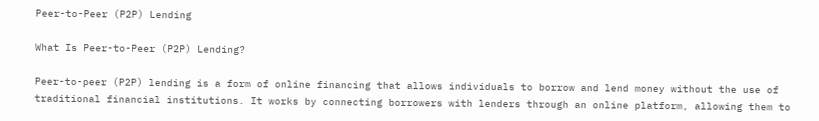Peer-to-Peer (P2P) Lending

What Is Peer-to-Peer (P2P) Lending?

Peer-to-peer (P2P) lending is a form of online financing that allows individuals to borrow and lend money without the use of traditional financial institutions. It works by connecting borrowers with lenders through an online platform, allowing them to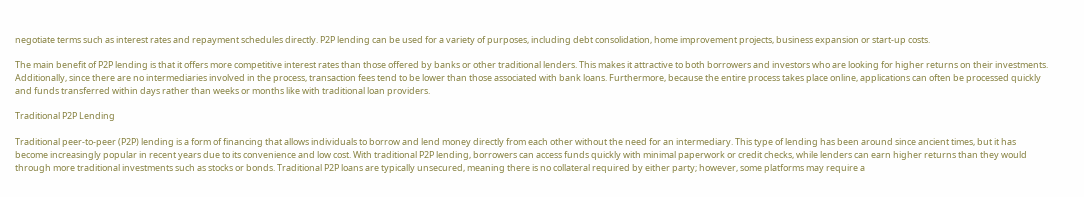negotiate terms such as interest rates and repayment schedules directly. P2P lending can be used for a variety of purposes, including debt consolidation, home improvement projects, business expansion or start-up costs.

The main benefit of P2P lending is that it offers more competitive interest rates than those offered by banks or other traditional lenders. This makes it attractive to both borrowers and investors who are looking for higher returns on their investments. Additionally, since there are no intermediaries involved in the process, transaction fees tend to be lower than those associated with bank loans. Furthermore, because the entire process takes place online, applications can often be processed quickly and funds transferred within days rather than weeks or months like with traditional loan providers.

Traditional P2P Lending

Traditional peer-to-peer (P2P) lending is a form of financing that allows individuals to borrow and lend money directly from each other without the need for an intermediary. This type of lending has been around since ancient times, but it has become increasingly popular in recent years due to its convenience and low cost. With traditional P2P lending, borrowers can access funds quickly with minimal paperwork or credit checks, while lenders can earn higher returns than they would through more traditional investments such as stocks or bonds. Traditional P2P loans are typically unsecured, meaning there is no collateral required by either party; however, some platforms may require a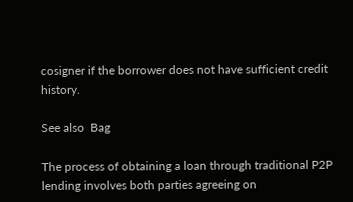cosigner if the borrower does not have sufficient credit history.

See also  Bag

The process of obtaining a loan through traditional P2P lending involves both parties agreeing on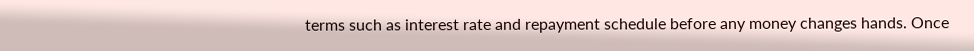terms such as interest rate and repayment schedule before any money changes hands. Once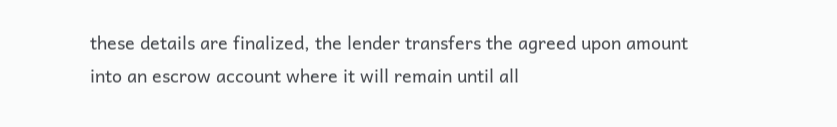these details are finalized, the lender transfers the agreed upon amount into an escrow account where it will remain until all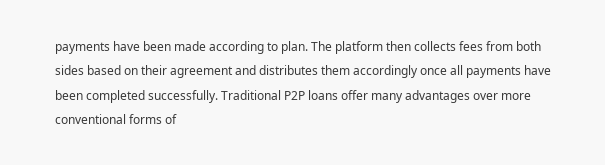payments have been made according to plan. The platform then collects fees from both sides based on their agreement and distributes them accordingly once all payments have been completed successfully. Traditional P2P loans offer many advantages over more conventional forms of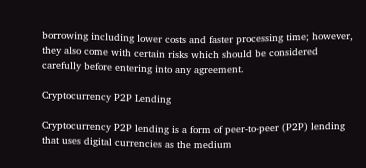borrowing including lower costs and faster processing time; however, they also come with certain risks which should be considered carefully before entering into any agreement.

Cryptocurrency P2P Lending

Cryptocurrency P2P lending is a form of peer-to-peer (P2P) lending that uses digital currencies as the medium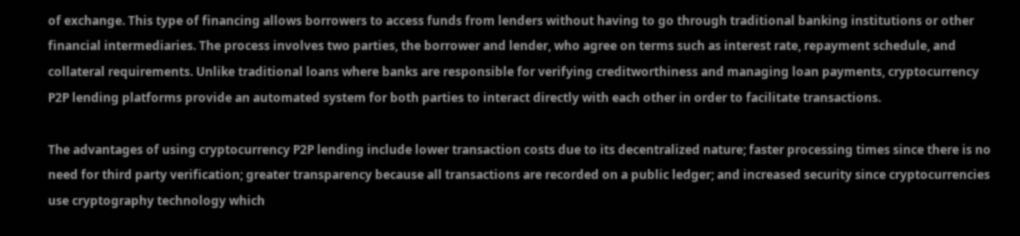of exchange. This type of financing allows borrowers to access funds from lenders without having to go through traditional banking institutions or other financial intermediaries. The process involves two parties, the borrower and lender, who agree on terms such as interest rate, repayment schedule, and collateral requirements. Unlike traditional loans where banks are responsible for verifying creditworthiness and managing loan payments, cryptocurrency P2P lending platforms provide an automated system for both parties to interact directly with each other in order to facilitate transactions.

The advantages of using cryptocurrency P2P lending include lower transaction costs due to its decentralized nature; faster processing times since there is no need for third party verification; greater transparency because all transactions are recorded on a public ledger; and increased security since cryptocurrencies use cryptography technology which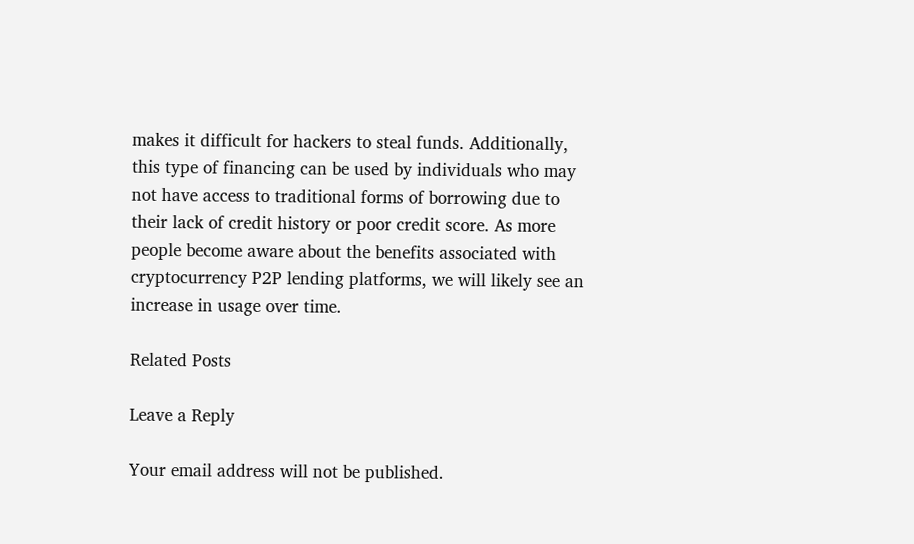makes it difficult for hackers to steal funds. Additionally, this type of financing can be used by individuals who may not have access to traditional forms of borrowing due to their lack of credit history or poor credit score. As more people become aware about the benefits associated with cryptocurrency P2P lending platforms, we will likely see an increase in usage over time.

Related Posts

Leave a Reply

Your email address will not be published.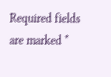Required fields are marked *